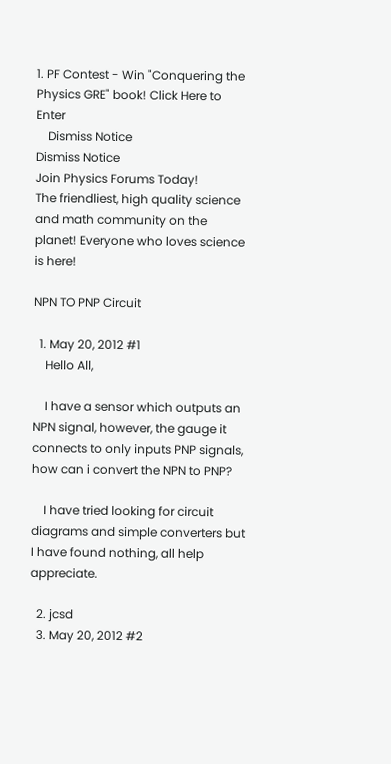1. PF Contest - Win "Conquering the Physics GRE" book! Click Here to Enter
    Dismiss Notice
Dismiss Notice
Join Physics Forums Today!
The friendliest, high quality science and math community on the planet! Everyone who loves science is here!

NPN TO PNP Circuit

  1. May 20, 2012 #1
    Hello All,

    I have a sensor which outputs an NPN signal, however, the gauge it connects to only inputs PNP signals, how can i convert the NPN to PNP?

    I have tried looking for circuit diagrams and simple converters but I have found nothing, all help appreciate.

  2. jcsd
  3. May 20, 2012 #2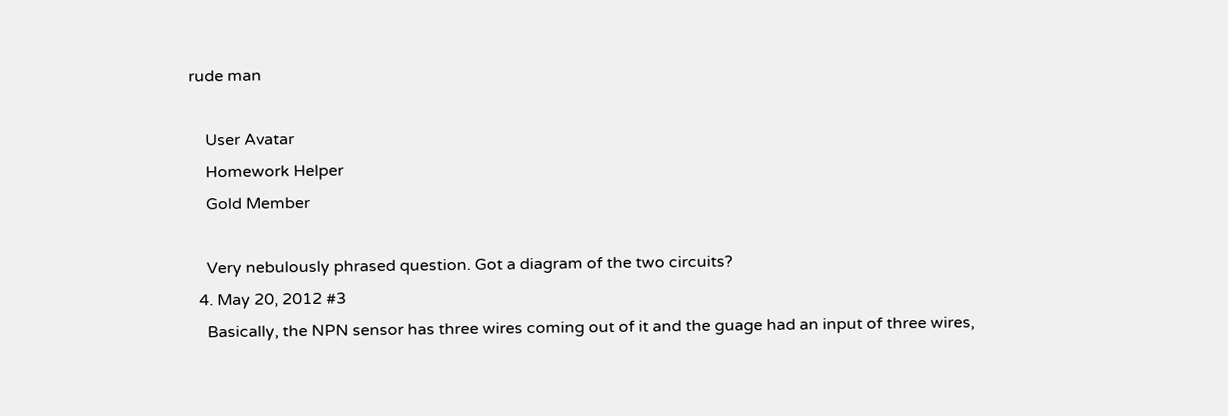rude man

    User Avatar
    Homework Helper
    Gold Member

    Very nebulously phrased question. Got a diagram of the two circuits?
  4. May 20, 2012 #3
    Basically, the NPN sensor has three wires coming out of it and the guage had an input of three wires,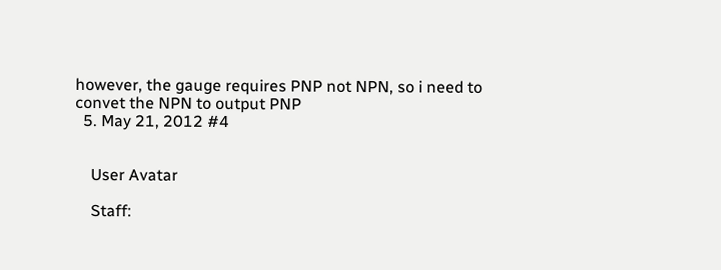however, the gauge requires PNP not NPN, so i need to convet the NPN to output PNP
  5. May 21, 2012 #4


    User Avatar

    Staff: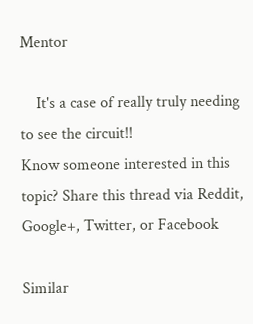Mentor

    It's a case of really truly needing to see the circuit!!
Know someone interested in this topic? Share this thread via Reddit, Google+, Twitter, or Facebook

Similar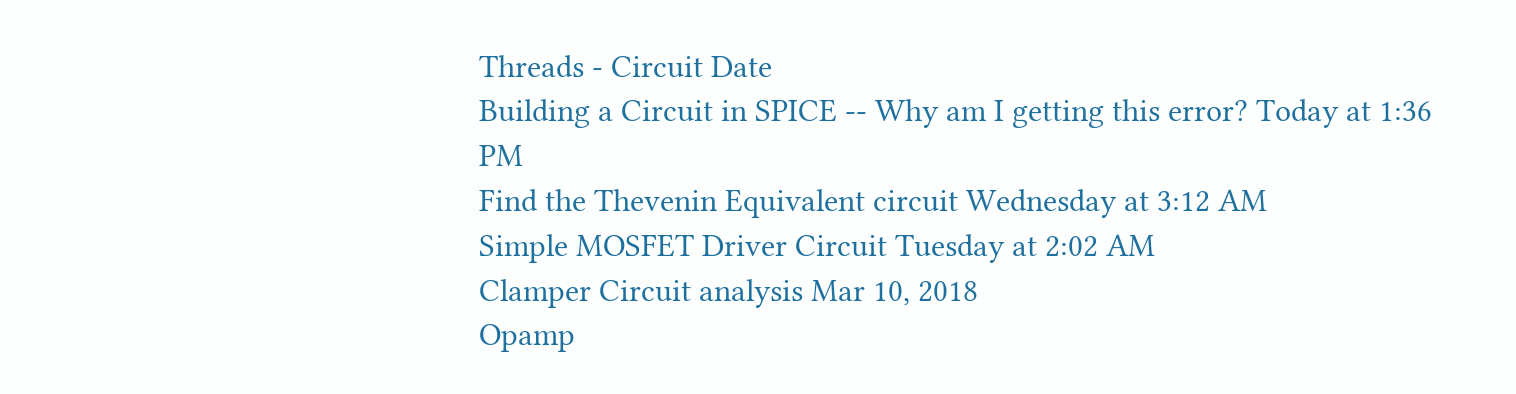Threads - Circuit Date
Building a Circuit in SPICE -- Why am I getting this error? Today at 1:36 PM
Find the Thevenin Equivalent circuit Wednesday at 3:12 AM
Simple MOSFET Driver Circuit Tuesday at 2:02 AM
Clamper Circuit analysis Mar 10, 2018
Opamp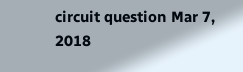circuit question Mar 7, 2018